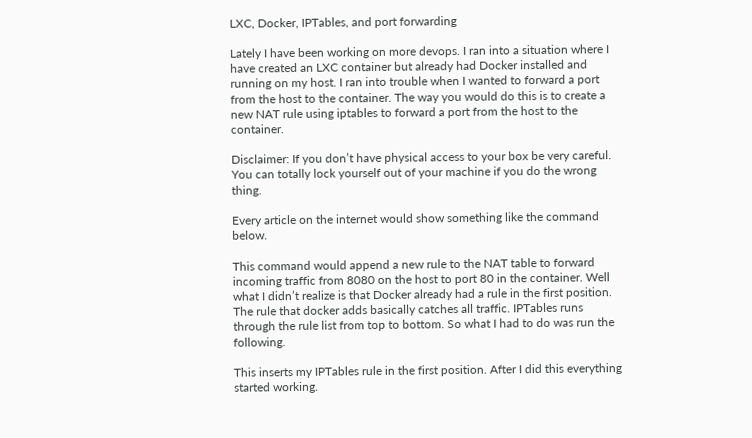LXC, Docker, IPTables, and port forwarding

Lately I have been working on more devops. I ran into a situation where I have created an LXC container but already had Docker installed and running on my host. I ran into trouble when I wanted to forward a port from the host to the container. The way you would do this is to create a new NAT rule using iptables to forward a port from the host to the container.

Disclaimer: If you don’t have physical access to your box be very careful. You can totally lock yourself out of your machine if you do the wrong thing.

Every article on the internet would show something like the command below.

This command would append a new rule to the NAT table to forward incoming traffic from 8080 on the host to port 80 in the container. Well what I didn’t realize is that Docker already had a rule in the first position. The rule that docker adds basically catches all traffic. IPTables runs through the rule list from top to bottom. So what I had to do was run the following.

This inserts my IPTables rule in the first position. After I did this everything started working.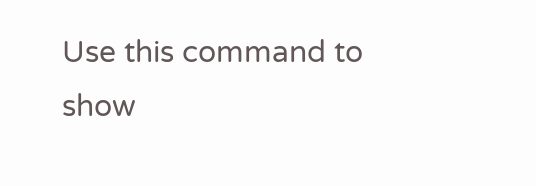Use this command to show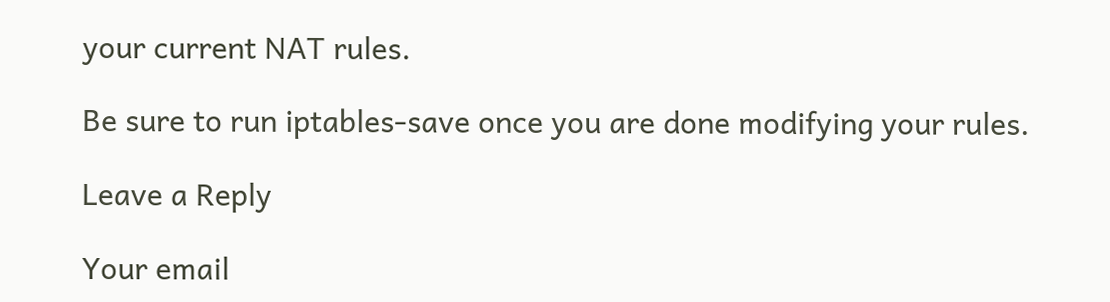your current NAT rules.

Be sure to run iptables-save once you are done modifying your rules.

Leave a Reply

Your email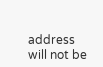address will not be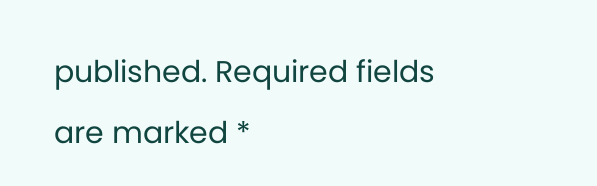published. Required fields are marked *